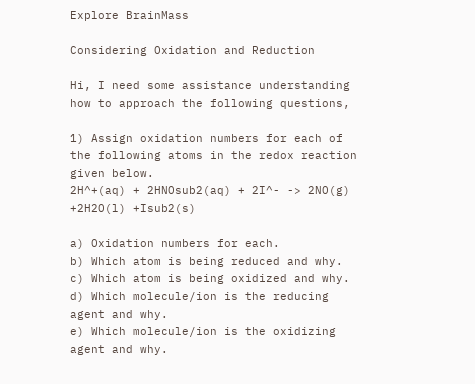Explore BrainMass

Considering Oxidation and Reduction

Hi, I need some assistance understanding how to approach the following questions,

1) Assign oxidation numbers for each of the following atoms in the redox reaction given below.
2H^+(aq) + 2HNOsub2(aq) + 2I^- -> 2NO(g) +2H2O(l) +Isub2(s)

a) Oxidation numbers for each.
b) Which atom is being reduced and why.
c) Which atom is being oxidized and why.
d) Which molecule/ion is the reducing agent and why.
e) Which molecule/ion is the oxidizing agent and why.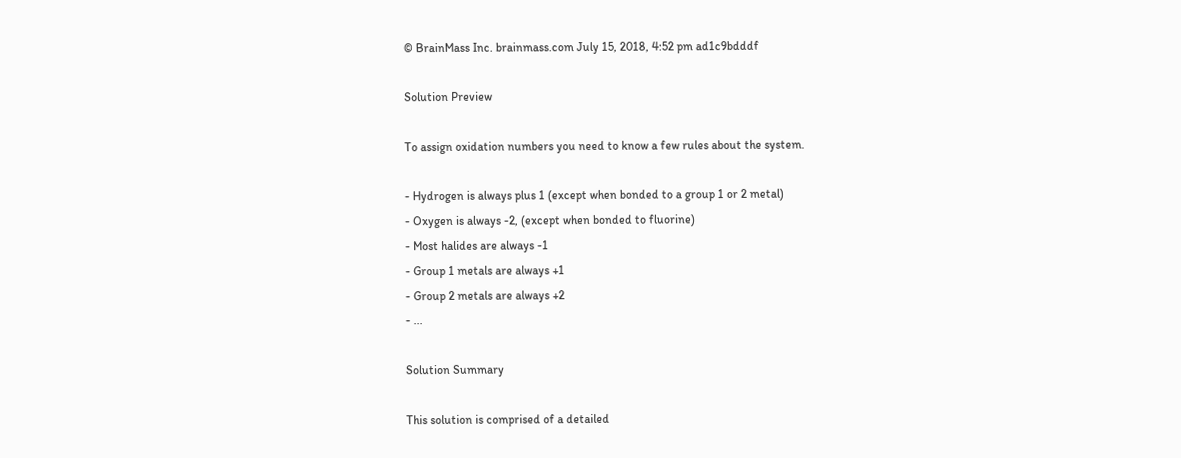© BrainMass Inc. brainmass.com July 15, 2018, 4:52 pm ad1c9bdddf

Solution Preview

To assign oxidation numbers you need to know a few rules about the system.

- Hydrogen is always plus 1 (except when bonded to a group 1 or 2 metal)
- Oxygen is always -2, (except when bonded to fluorine)
- Most halides are always -1
- Group 1 metals are always +1
- Group 2 metals are always +2
- ...

Solution Summary

This solution is comprised of a detailed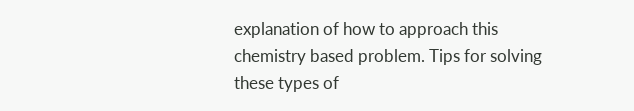explanation of how to approach this chemistry based problem. Tips for solving these types of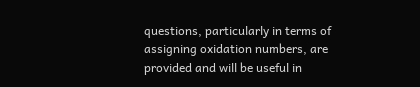questions, particularly in terms of assigning oxidation numbers, are provided and will be useful in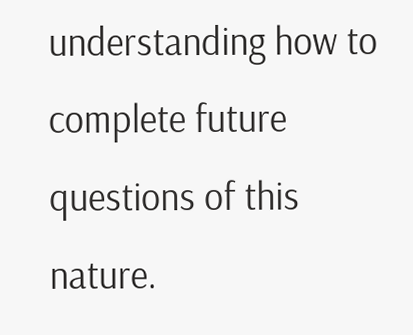understanding how to complete future questions of this nature.